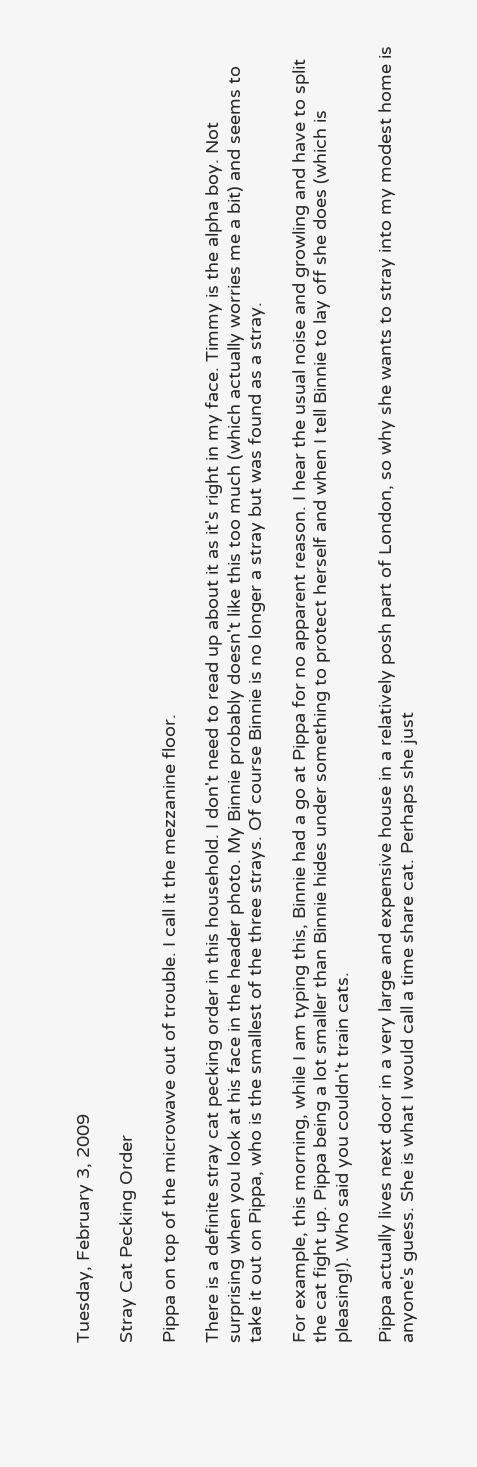Tuesday, February 3, 2009

Stray Cat Pecking Order

Pippa on top of the microwave out of trouble. I call it the mezzanine floor.

There is a definite stray cat pecking order in this household. I don't need to read up about it as it's right in my face. Timmy is the alpha boy. Not surprising when you look at his face in the header photo. My Binnie probably doesn't like this too much (which actually worries me a bit) and seems to take it out on Pippa, who is the smallest of the three strays. Of course Binnie is no longer a stray but was found as a stray.

For example, this morning, while I am typing this, Binnie had a go at Pippa for no apparent reason. I hear the usual noise and growling and have to split the cat fight up. Pippa being a lot smaller than Binnie hides under something to protect herself and when I tell Binnie to lay off she does (which is pleasing!). Who said you couldn't train cats.

Pippa actually lives next door in a very large and expensive house in a relatively posh part of London, so why she wants to stray into my modest home is anyone's guess. She is what I would call a time share cat. Perhaps she just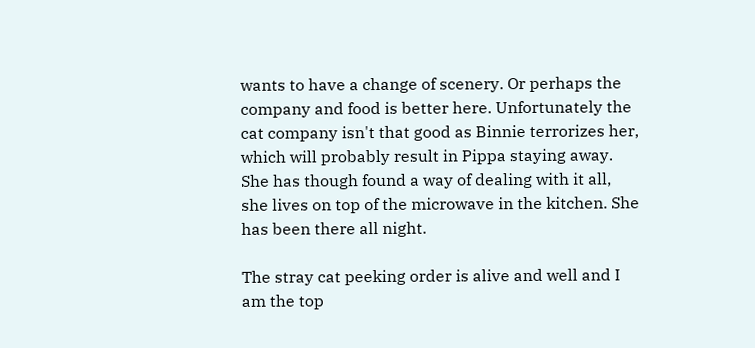wants to have a change of scenery. Or perhaps the company and food is better here. Unfortunately the cat company isn't that good as Binnie terrorizes her, which will probably result in Pippa staying away. She has though found a way of dealing with it all, she lives on top of the microwave in the kitchen. She has been there all night.

The stray cat peeking order is alive and well and I am the top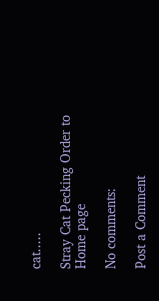cat.....

Stray Cat Pecking Order to Home page

No comments:

Post a Comment